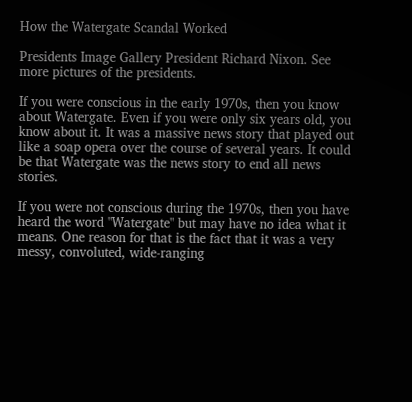How the Watergate Scandal Worked

Presidents Image Gallery President Richard Nixon. See more pictures of the presidents.

If you were conscious in the early 1970s, then you know about Watergate. Even if you were only six years old, you know about it. It was a massive news story that played out like a soap opera over the course of several years. It could be that Watergate was the news story to end all news stories.

If you were not conscious during the 1970s, then you have heard the word "Watergate" but may have no idea what it means. One reason for that is the fact that it was a very messy, convoluted, wide-ranging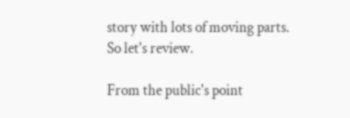story with lots of moving parts. So let's review.

From the public's point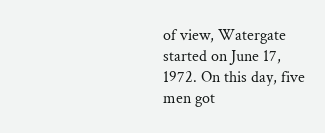of view, Watergate started on June 17, 1972. On this day, five men got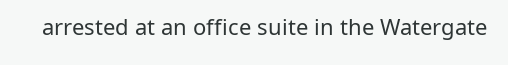arrested at an office suite in the Watergate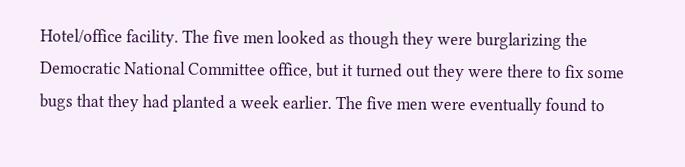Hotel/office facility. The five men looked as though they were burglarizing the Democratic National Committee office, but it turned out they were there to fix some bugs that they had planted a week earlier. The five men were eventually found to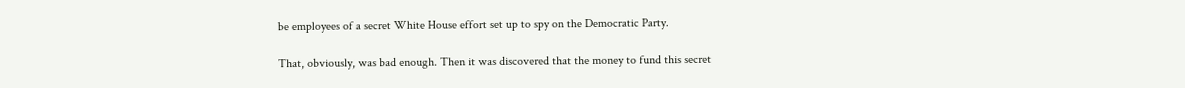be employees of a secret White House effort set up to spy on the Democratic Party.

That, obviously, was bad enough. Then it was discovered that the money to fund this secret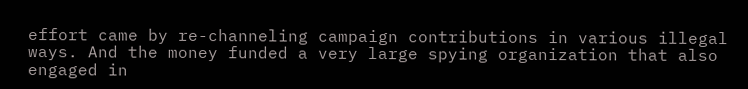effort came by re-channeling campaign contributions in various illegal ways. And the money funded a very large spying organization that also engaged in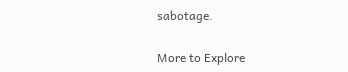sabotage.

More to Explore